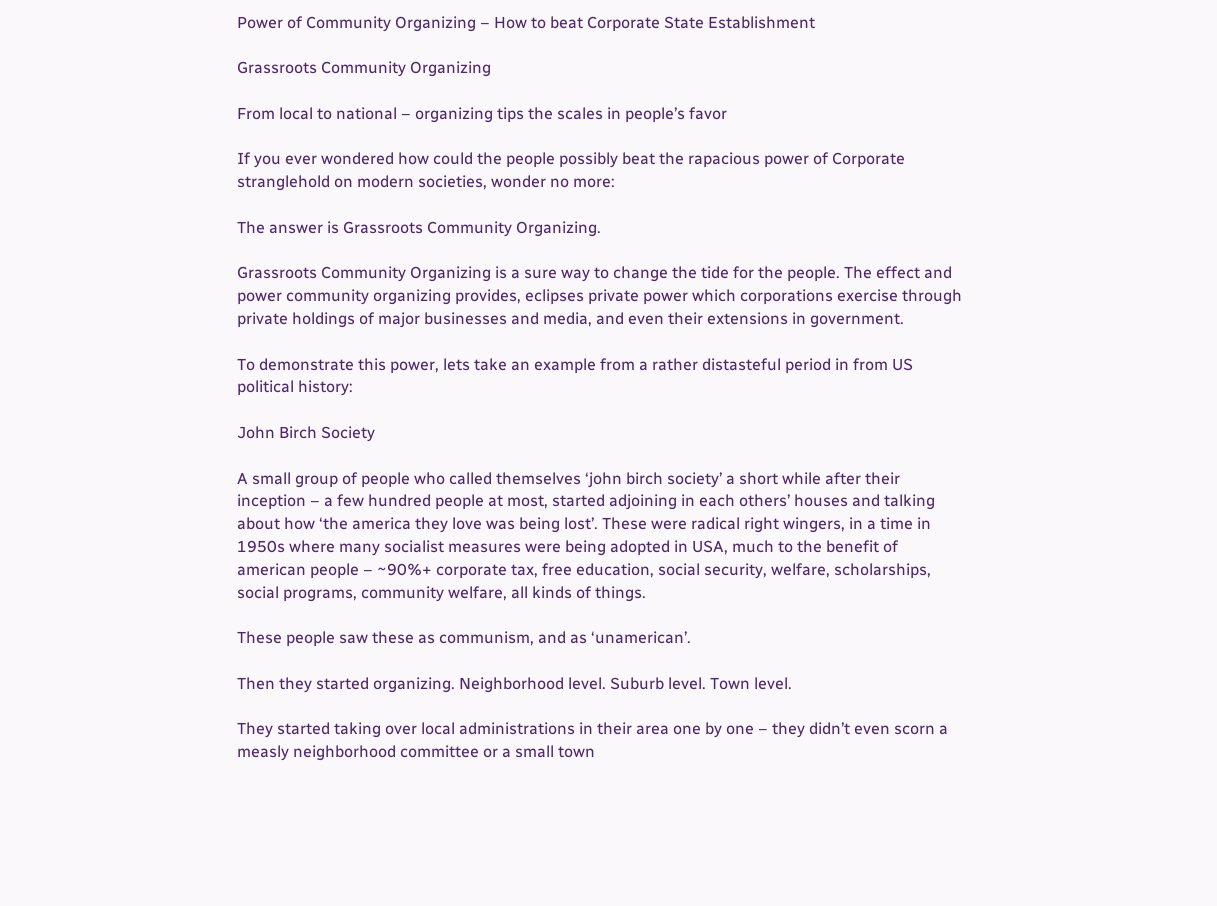Power of Community Organizing – How to beat Corporate State Establishment

Grassroots Community Organizing

From local to national – organizing tips the scales in people’s favor

If you ever wondered how could the people possibly beat the rapacious power of Corporate stranglehold on modern societies, wonder no more:

The answer is Grassroots Community Organizing.

Grassroots Community Organizing is a sure way to change the tide for the people. The effect and power community organizing provides, eclipses private power which corporations exercise through private holdings of major businesses and media, and even their extensions in government.

To demonstrate this power, lets take an example from a rather distasteful period in from US political history:

John Birch Society

A small group of people who called themselves ‘john birch society’ a short while after their inception – a few hundred people at most, started adjoining in each others’ houses and talking about how ‘the america they love was being lost’. These were radical right wingers, in a time in 1950s where many socialist measures were being adopted in USA, much to the benefit of american people – ~90%+ corporate tax, free education, social security, welfare, scholarships, social programs, community welfare, all kinds of things.

These people saw these as communism, and as ‘unamerican’.

Then they started organizing. Neighborhood level. Suburb level. Town level.

They started taking over local administrations in their area one by one – they didn’t even scorn a measly neighborhood committee or a small town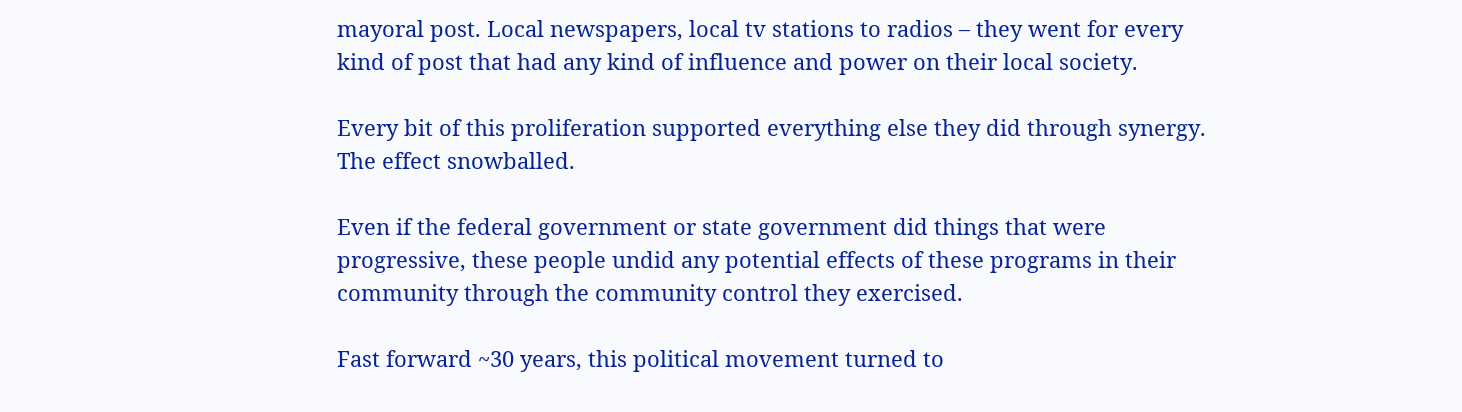mayoral post. Local newspapers, local tv stations to radios – they went for every kind of post that had any kind of influence and power on their local society.

Every bit of this proliferation supported everything else they did through synergy. The effect snowballed.

Even if the federal government or state government did things that were progressive, these people undid any potential effects of these programs in their community through the community control they exercised.

Fast forward ~30 years, this political movement turned to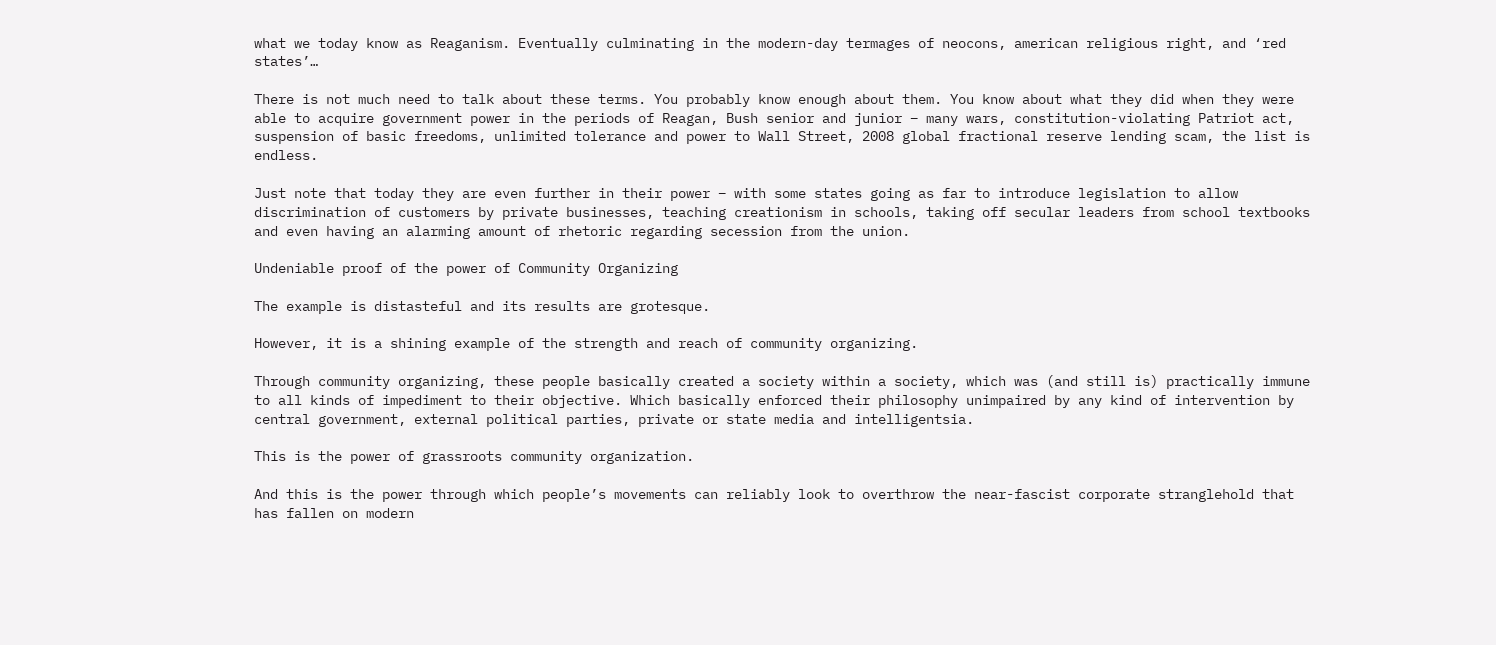what we today know as Reaganism. Eventually culminating in the modern-day termages of neocons, american religious right, and ‘red states’…

There is not much need to talk about these terms. You probably know enough about them. You know about what they did when they were able to acquire government power in the periods of Reagan, Bush senior and junior – many wars, constitution-violating Patriot act, suspension of basic freedoms, unlimited tolerance and power to Wall Street, 2008 global fractional reserve lending scam, the list is endless.

Just note that today they are even further in their power – with some states going as far to introduce legislation to allow discrimination of customers by private businesses, teaching creationism in schools, taking off secular leaders from school textbooks and even having an alarming amount of rhetoric regarding secession from the union.

Undeniable proof of the power of Community Organizing

The example is distasteful and its results are grotesque.

However, it is a shining example of the strength and reach of community organizing.

Through community organizing, these people basically created a society within a society, which was (and still is) practically immune to all kinds of impediment to their objective. Which basically enforced their philosophy unimpaired by any kind of intervention by central government, external political parties, private or state media and intelligentsia.

This is the power of grassroots community organization.

And this is the power through which people’s movements can reliably look to overthrow the near-fascist corporate stranglehold that has fallen on modern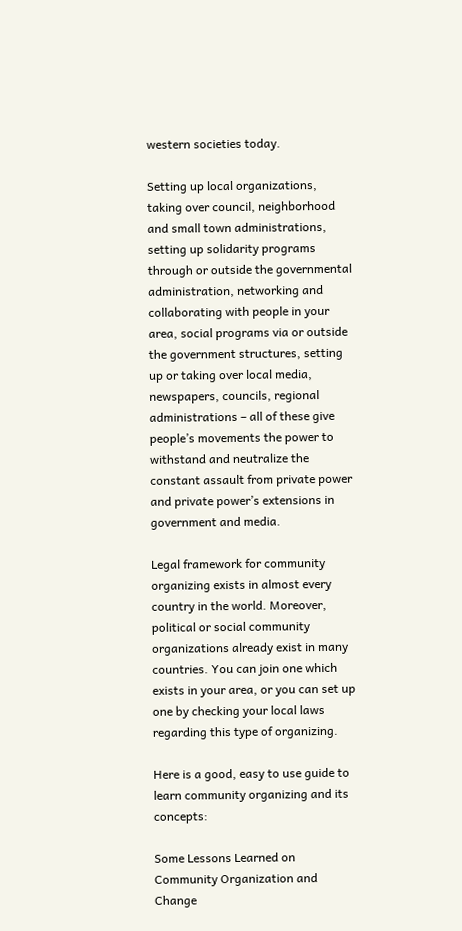western societies today.

Setting up local organizations, taking over council, neighborhood and small town administrations, setting up solidarity programs through or outside the governmental administration, networking and collaborating with people in your area, social programs via or outside the government structures, setting up or taking over local media, newspapers, councils, regional administrations – all of these give people’s movements the power to withstand and neutralize the constant assault from private power and private power’s extensions in government and media.

Legal framework for community organizing exists in almost every country in the world. Moreover, political or social community organizations already exist in many countries. You can join one which exists in your area, or you can set up one by checking your local laws regarding this type of organizing.

Here is a good, easy to use guide to learn community organizing and its concepts:

Some Lessons Learned on Community Organization and Change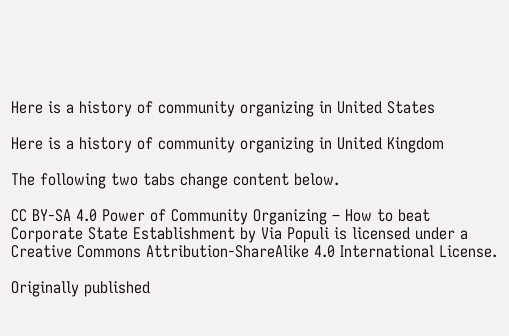Here is a history of community organizing in United States

Here is a history of community organizing in United Kingdom

The following two tabs change content below.

CC BY-SA 4.0 Power of Community Organizing – How to beat Corporate State Establishment by Via Populi is licensed under a Creative Commons Attribution-ShareAlike 4.0 International License.

Originally published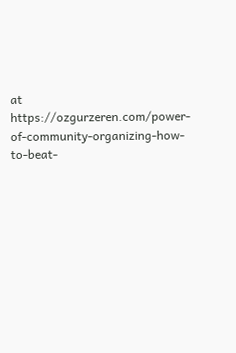at https://ozgurzeren.com/power-of-community-organizing-how-to-beat-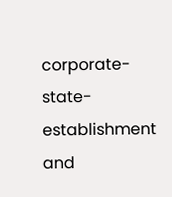corporate-state-establishment and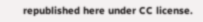republished here under CC license.